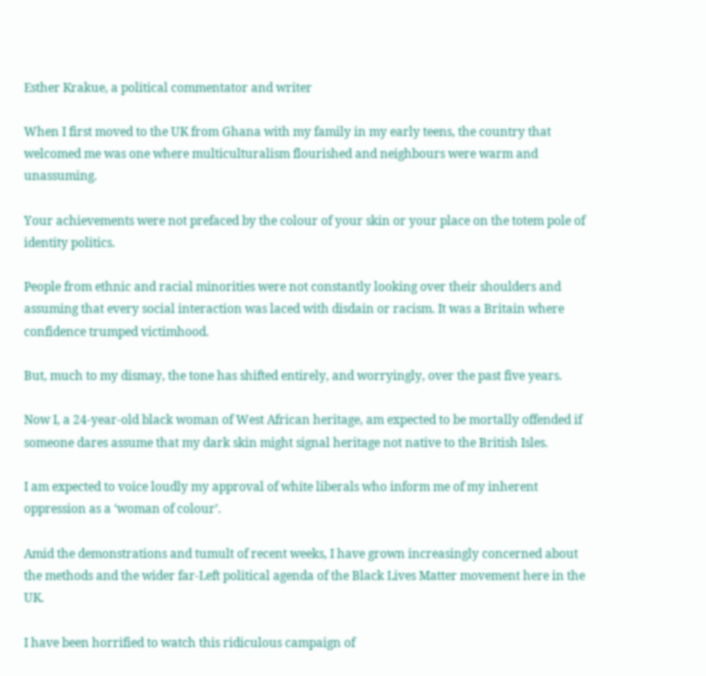Esther Krakue, a political commentator and writer

When I first moved to the UK from Ghana with my family in my early teens, the country that welcomed me was one where multiculturalism flourished and neighbours were warm and unassuming.

Your achievements were not prefaced by the colour of your skin or your place on the totem pole of identity politics.

People from ethnic and racial minorities were not constantly looking over their shoulders and assuming that every social interaction was laced with disdain or racism. It was a Britain where confidence trumped victimhood.

But, much to my dismay, the tone has shifted entirely, and worryingly, over the past five years.

Now I, a 24-year-old black woman of West African heritage, am expected to be mortally offended if someone dares assume that my dark skin might signal heritage not native to the British Isles.

I am expected to voice loudly my approval of white liberals who inform me of my inherent oppression as a ‘woman of colour’.

Amid the demonstrations and tumult of recent weeks, I have grown increasingly concerned about the methods and the wider far-Left political agenda of the Black Lives Matter movement here in the UK.

I have been horrified to watch this ridiculous campaign of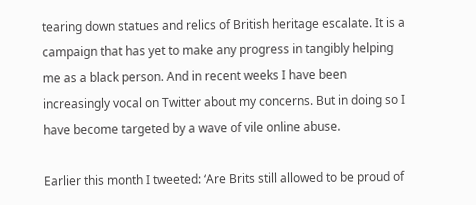tearing down statues and relics of British heritage escalate. It is a campaign that has yet to make any progress in tangibly helping me as a black person. And in recent weeks I have been increasingly vocal on Twitter about my concerns. But in doing so I have become targeted by a wave of vile online abuse.

Earlier this month I tweeted: ‘Are Brits still allowed to be proud of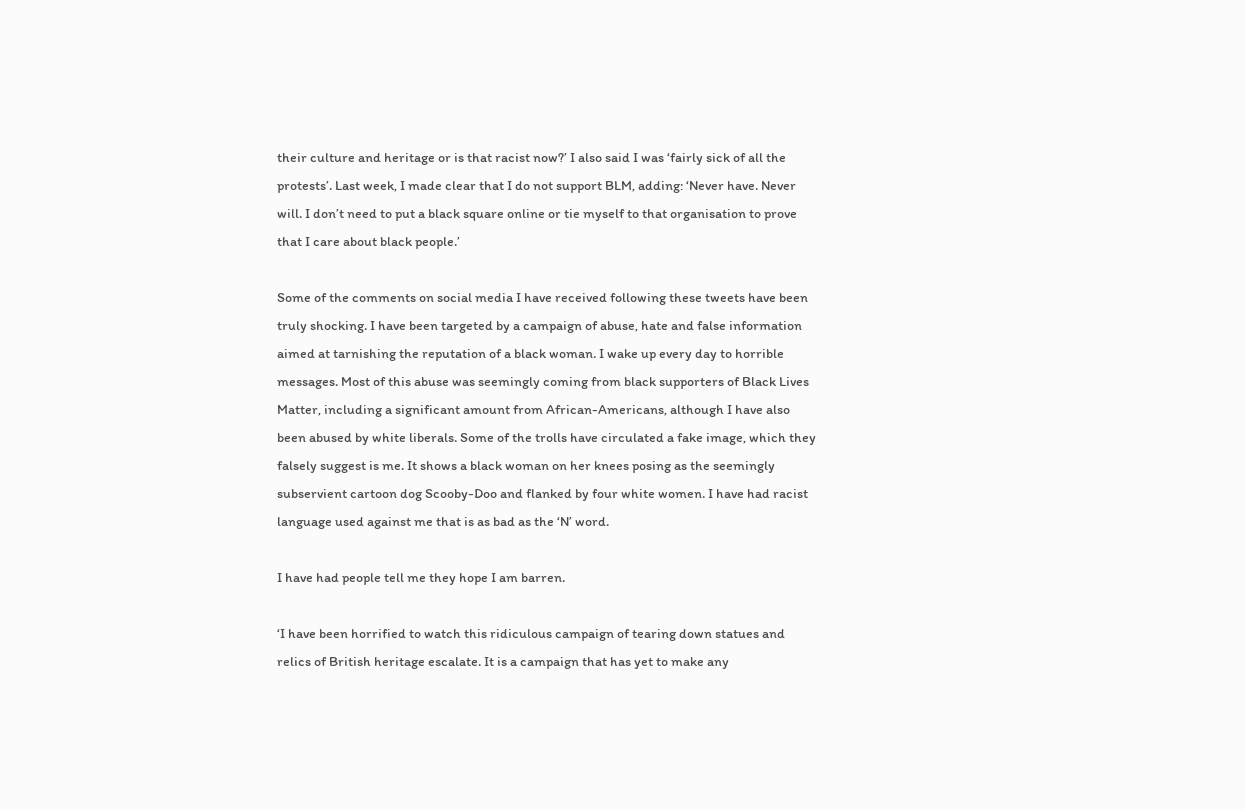their culture and heritage or is that racist now?’ I also said I was ‘fairly sick of all the protests’. Last week, I made clear that I do not support BLM, adding: ‘Never have. Never will. I don’t need to put a black square online or tie myself to that organisation to prove that I care about black people.’

Some of the comments on social media I have received following these tweets have been truly shocking. I have been targeted by a campaign of abuse, hate and false information aimed at tarnishing the reputation of a black woman. I wake up every day to horrible messages. Most of this abuse was seemingly coming from black supporters of Black Lives Matter, including a significant amount from African-Americans, although I have also been abused by white liberals. Some of the trolls have circulated a fake image, which they falsely suggest is me. It shows a black woman on her knees posing as the seemingly subservient cartoon dog Scooby-Doo and flanked by four white women. I have had racist language used against me that is as bad as the ‘N’ word.

I have had people tell me they hope I am barren.

‘I have been horrified to watch this ridiculous campaign of tearing down statues and relics of British heritage escalate. It is a campaign that has yet to make any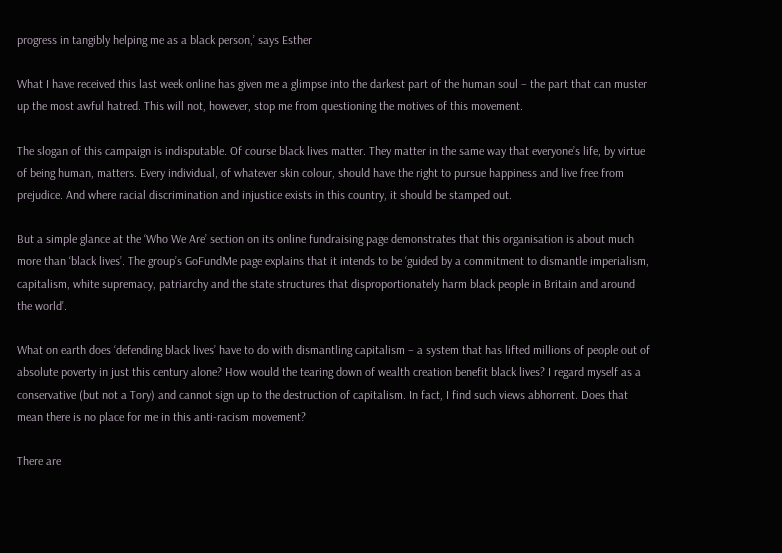progress in tangibly helping me as a black person,’ says Esther

What I have received this last week online has given me a glimpse into the darkest part of the human soul – the part that can muster up the most awful hatred. This will not, however, stop me from questioning the motives of this movement.

The slogan of this campaign is indisputable. Of course black lives matter. They matter in the same way that everyone’s life, by virtue of being human, matters. Every individual, of whatever skin colour, should have the right to pursue happiness and live free from prejudice. And where racial discrimination and injustice exists in this country, it should be stamped out.

But a simple glance at the ‘Who We Are’ section on its online fundraising page demonstrates that this organisation is about much more than ‘black lives’. The group’s GoFundMe page explains that it intends to be ‘guided by a commitment to dismantle imperialism, capitalism, white supremacy, patriarchy and the state structures that disproportionately harm black people in Britain and around the world’.

What on earth does ‘defending black lives’ have to do with dismantling capitalism – a system that has lifted millions of people out of absolute poverty in just this century alone? How would the tearing down of wealth creation benefit black lives? I regard myself as a conservative (but not a Tory) and cannot sign up to the destruction of capitalism. In fact, I find such views abhorrent. Does that mean there is no place for me in this anti-racism movement?

There are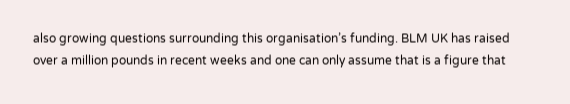also growing questions surrounding this organisation’s funding. BLM UK has raised over a million pounds in recent weeks and one can only assume that is a figure that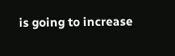is going to increase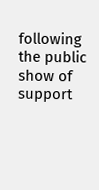following the public show of support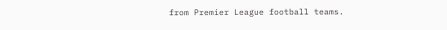from Premier League football teams.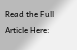Read the Full Article Here: